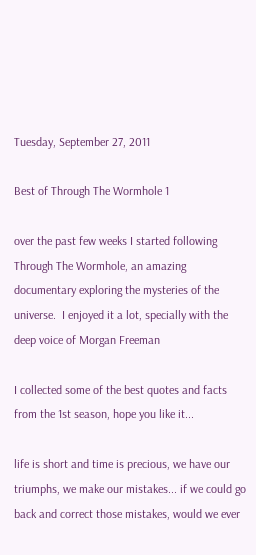Tuesday, September 27, 2011

Best of Through The Wormhole 1

over the past few weeks I started following Through The Wormhole, an amazing documentary exploring the mysteries of the universe.  I enjoyed it a lot, specially with the deep voice of Morgan Freeman

I collected some of the best quotes and facts from the 1st season, hope you like it...

life is short and time is precious, we have our triumphs, we make our mistakes... if we could go back and correct those mistakes, would we ever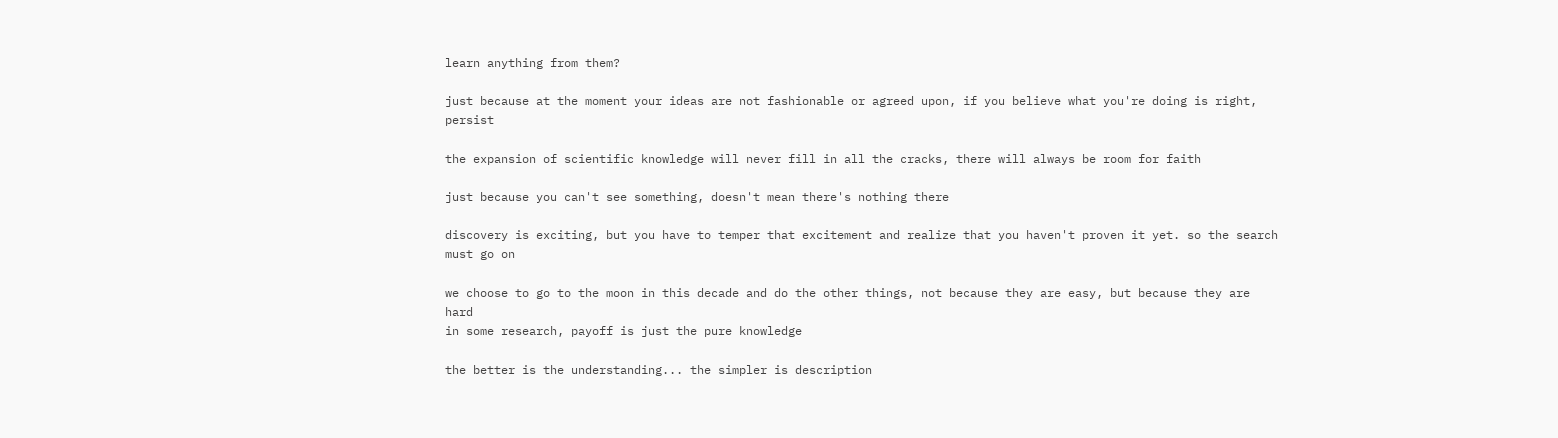learn anything from them?

just because at the moment your ideas are not fashionable or agreed upon, if you believe what you're doing is right, persist

the expansion of scientific knowledge will never fill in all the cracks, there will always be room for faith

just because you can't see something, doesn't mean there's nothing there

discovery is exciting, but you have to temper that excitement and realize that you haven't proven it yet. so the search must go on

we choose to go to the moon in this decade and do the other things, not because they are easy, but because they are hard
in some research, payoff is just the pure knowledge

the better is the understanding... the simpler is description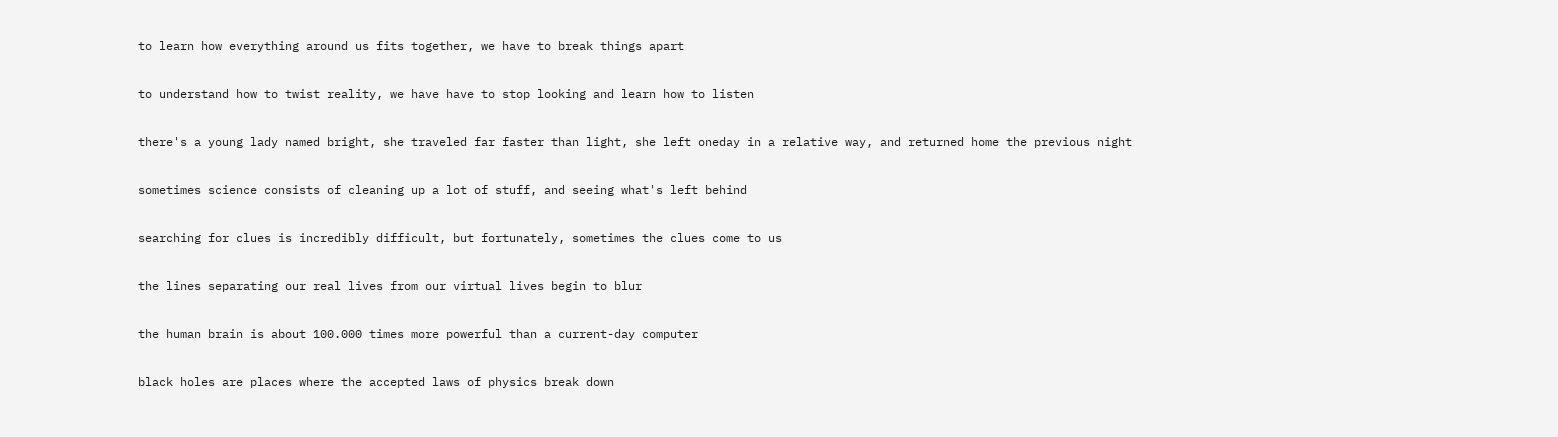to learn how everything around us fits together, we have to break things apart

to understand how to twist reality, we have have to stop looking and learn how to listen

there's a young lady named bright, she traveled far faster than light, she left oneday in a relative way, and returned home the previous night

sometimes science consists of cleaning up a lot of stuff, and seeing what's left behind

searching for clues is incredibly difficult, but fortunately, sometimes the clues come to us

the lines separating our real lives from our virtual lives begin to blur

the human brain is about 100.000 times more powerful than a current-day computer

black holes are places where the accepted laws of physics break down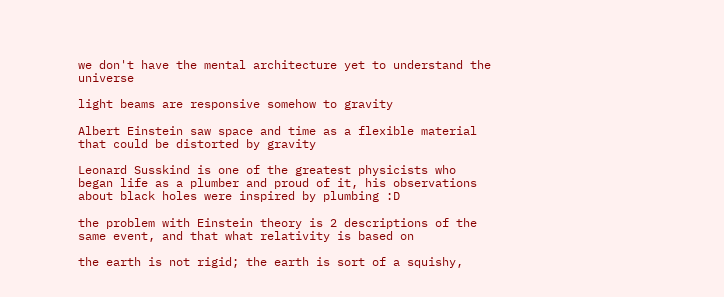we don't have the mental architecture yet to understand the universe

light beams are responsive somehow to gravity

Albert Einstein saw space and time as a flexible material that could be distorted by gravity

Leonard Susskind is one of the greatest physicists who began life as a plumber and proud of it, his observations about black holes were inspired by plumbing :D

the problem with Einstein theory is 2 descriptions of the same event, and that what relativity is based on

the earth is not rigid; the earth is sort of a squishy,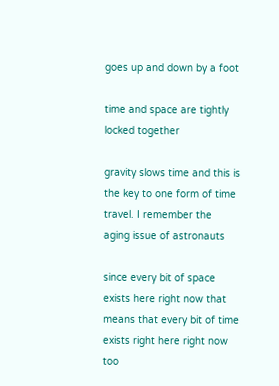goes up and down by a foot

time and space are tightly locked together

gravity slows time and this is the key to one form of time travel. I remember the aging issue of astronauts

since every bit of space exists here right now that means that every bit of time exists right here right now too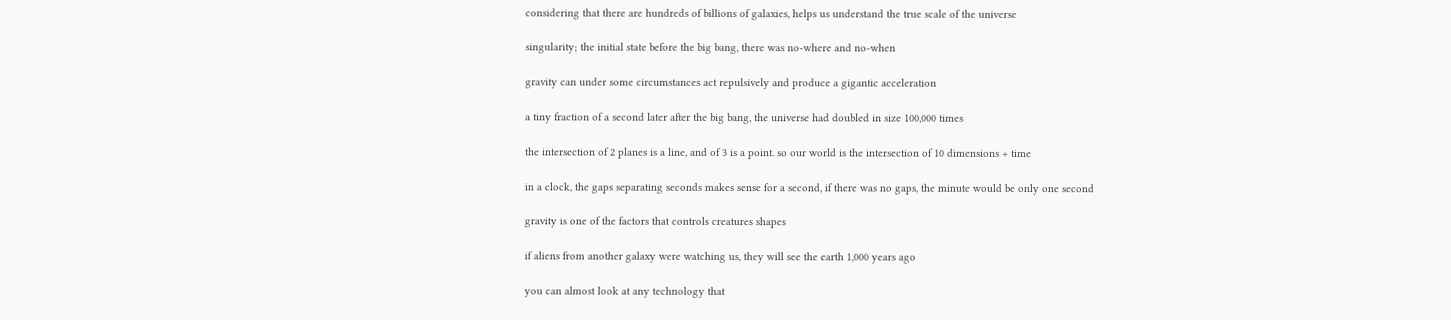considering that there are hundreds of billions of galaxies, helps us understand the true scale of the universe

singularity; the initial state before the big bang, there was no-where and no-when

gravity can under some circumstances act repulsively and produce a gigantic acceleration

a tiny fraction of a second later after the big bang, the universe had doubled in size 100,000 times

the intersection of 2 planes is a line, and of 3 is a point. so our world is the intersection of 10 dimensions + time

in a clock, the gaps separating seconds makes sense for a second, if there was no gaps, the minute would be only one second

gravity is one of the factors that controls creatures shapes

if aliens from another galaxy were watching us, they will see the earth 1,000 years ago

you can almost look at any technology that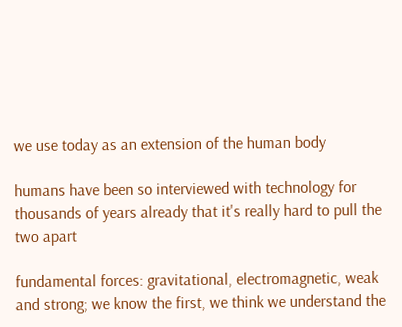we use today as an extension of the human body

humans have been so interviewed with technology for thousands of years already that it's really hard to pull the two apart

fundamental forces: gravitational, electromagnetic, weak and strong; we know the first, we think we understand the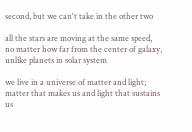second, but we can't take in the other two

all the stars are moving at the same speed, no matter how far from the center of galaxy, unlike planets in solar system

we live in a universe of matter and light; matter that makes us and light that sustains us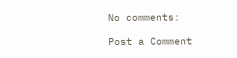No comments:

Post a Comment